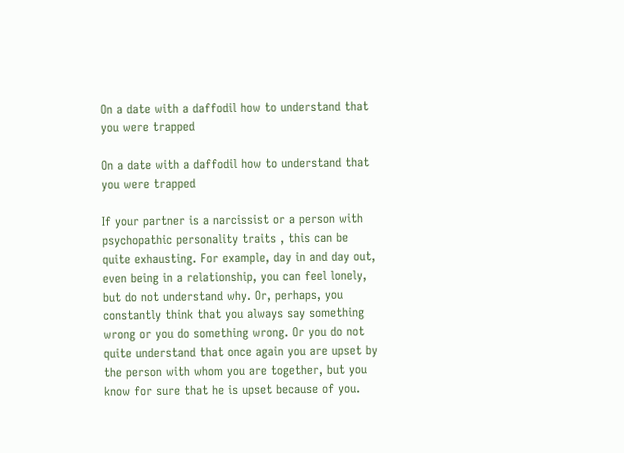On a date with a daffodil how to understand that you were trapped

On a date with a daffodil how to understand that you were trapped

If your partner is a narcissist or a person with psychopathic personality traits , this can be quite exhausting. For example, day in and day out, even being in a relationship, you can feel lonely, but do not understand why. Or, perhaps, you constantly think that you always say something wrong or you do something wrong. Or you do not quite understand that once again you are upset by the person with whom you are together, but you know for sure that he is upset because of you.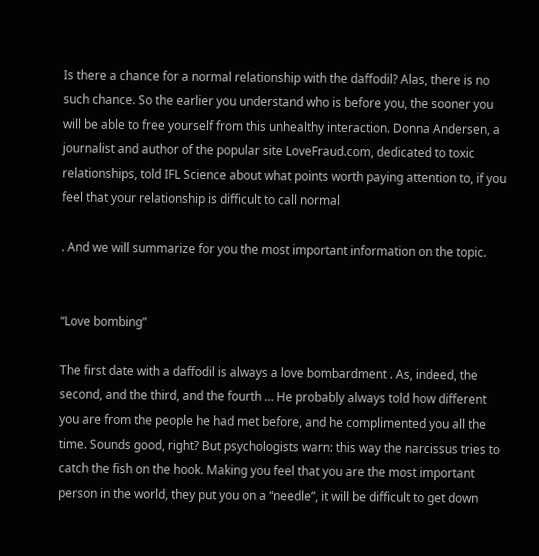Is there a chance for a normal relationship with the daffodil? Alas, there is no such chance. So the earlier you understand who is before you, the sooner you will be able to free yourself from this unhealthy interaction. Donna Andersen, a journalist and author of the popular site LoveFraud.com, dedicated to toxic relationships, told IFL Science about what points worth paying attention to, if you feel that your relationship is difficult to call normal

. And we will summarize for you the most important information on the topic.


“Love bombing”

The first date with a daffodil is always a love bombardment . As, indeed, the second, and the third, and the fourth … He probably always told how different you are from the people he had met before, and he complimented you all the time. Sounds good, right? But psychologists warn: this way the narcissus tries to catch the fish on the hook. Making you feel that you are the most important person in the world, they put you on a “needle”, it will be difficult to get down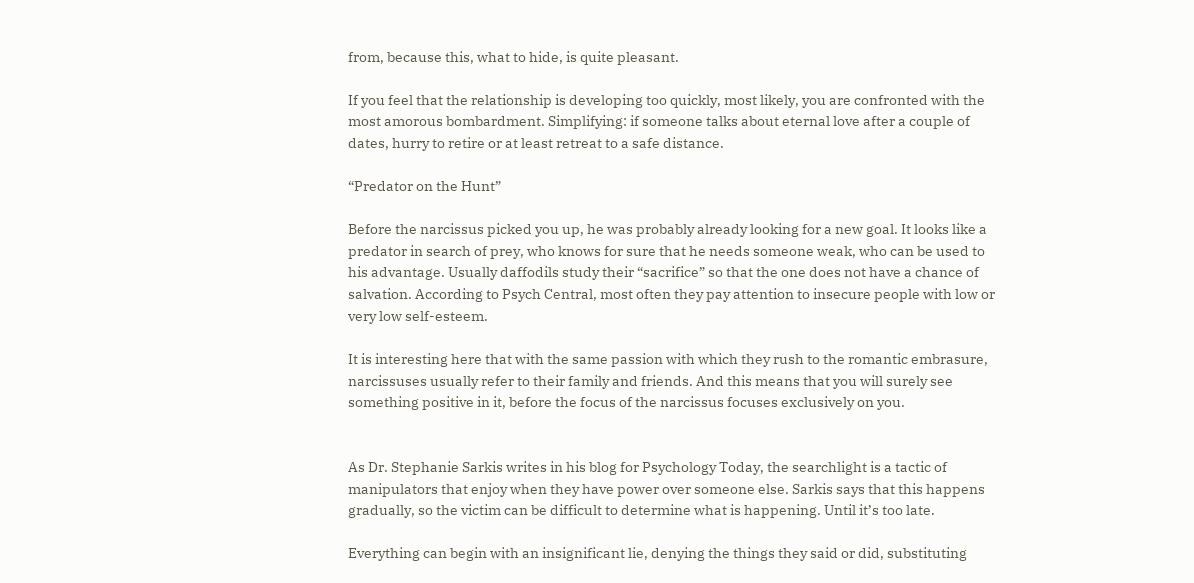from, because this, what to hide, is quite pleasant.

If you feel that the relationship is developing too quickly, most likely, you are confronted with the most amorous bombardment. Simplifying: if someone talks about eternal love after a couple of dates, hurry to retire or at least retreat to a safe distance.

“Predator on the Hunt”

Before the narcissus picked you up, he was probably already looking for a new goal. It looks like a predator in search of prey, who knows for sure that he needs someone weak, who can be used to his advantage. Usually daffodils study their “sacrifice” so that the one does not have a chance of salvation. According to Psych Central, most often they pay attention to insecure people with low or very low self-esteem.

It is interesting here that with the same passion with which they rush to the romantic embrasure, narcissuses usually refer to their family and friends. And this means that you will surely see something positive in it, before the focus of the narcissus focuses exclusively on you.


As Dr. Stephanie Sarkis writes in his blog for Psychology Today, the searchlight is a tactic of manipulators that enjoy when they have power over someone else. Sarkis says that this happens gradually, so the victim can be difficult to determine what is happening. Until it’s too late.

Everything can begin with an insignificant lie, denying the things they said or did, substituting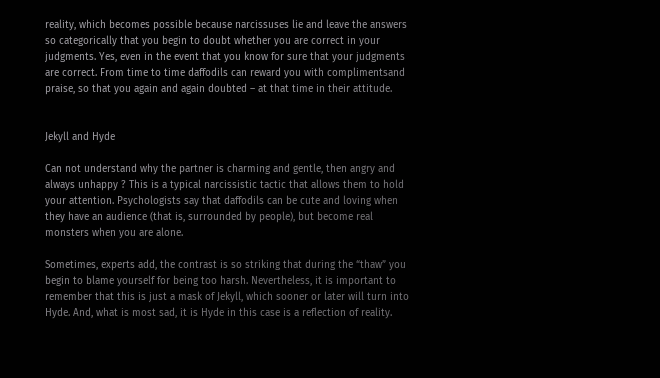reality, which becomes possible because narcissuses lie and leave the answers so categorically that you begin to doubt whether you are correct in your judgments. Yes, even in the event that you know for sure that your judgments are correct. From time to time daffodils can reward you with complimentsand praise, so that you again and again doubted – at that time in their attitude.


Jekyll and Hyde

Can not understand why the partner is charming and gentle, then angry and always unhappy ? This is a typical narcissistic tactic that allows them to hold your attention. Psychologists say that daffodils can be cute and loving when they have an audience (that is, surrounded by people), but become real monsters when you are alone.

Sometimes, experts add, the contrast is so striking that during the “thaw” you begin to blame yourself for being too harsh. Nevertheless, it is important to remember that this is just a mask of Jekyll, which sooner or later will turn into Hyde. And, what is most sad, it is Hyde in this case is a reflection of reality.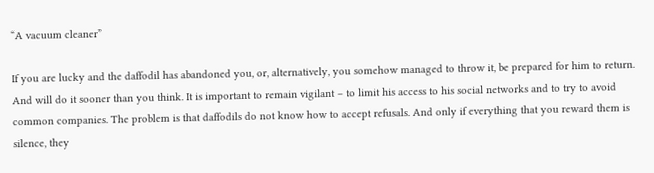“A vacuum cleaner”

If you are lucky and the daffodil has abandoned you, or, alternatively, you somehow managed to throw it, be prepared for him to return. And will do it sooner than you think. It is important to remain vigilant – to limit his access to his social networks and to try to avoid common companies. The problem is that daffodils do not know how to accept refusals. And only if everything that you reward them is silence, they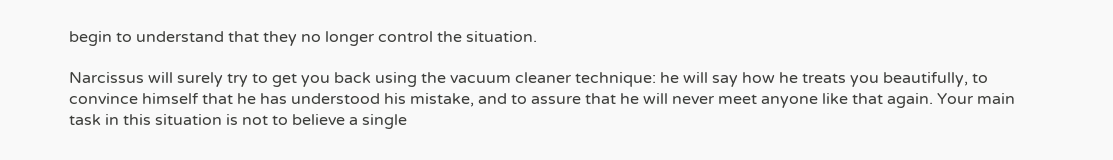begin to understand that they no longer control the situation.

Narcissus will surely try to get you back using the vacuum cleaner technique: he will say how he treats you beautifully, to convince himself that he has understood his mistake, and to assure that he will never meet anyone like that again. Your main task in this situation is not to believe a single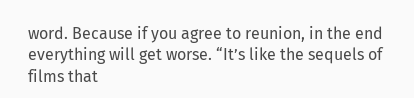word. Because if you agree to reunion, in the end everything will get worse. “It’s like the sequels of films that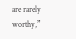are rarely worthy,”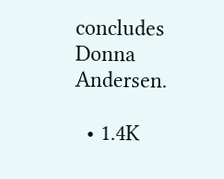concludes Donna Andersen.

  • 1.4K